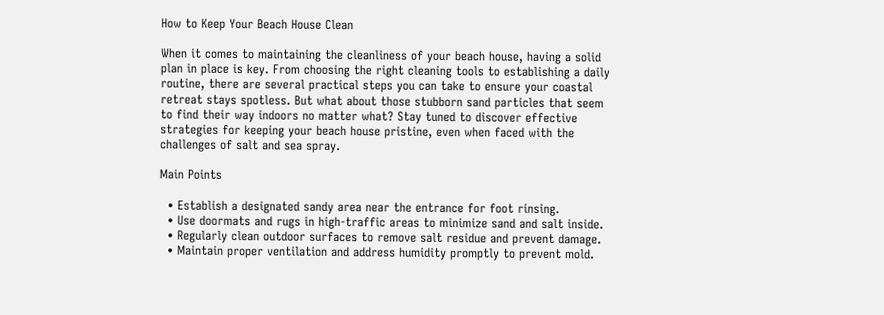How to Keep Your Beach House Clean

When it comes to maintaining the cleanliness of your beach house, having a solid plan in place is key. From choosing the right cleaning tools to establishing a daily routine, there are several practical steps you can take to ensure your coastal retreat stays spotless. But what about those stubborn sand particles that seem to find their way indoors no matter what? Stay tuned to discover effective strategies for keeping your beach house pristine, even when faced with the challenges of salt and sea spray.

Main Points

  • Establish a designated sandy area near the entrance for foot rinsing.
  • Use doormats and rugs in high-traffic areas to minimize sand and salt inside.
  • Regularly clean outdoor surfaces to remove salt residue and prevent damage.
  • Maintain proper ventilation and address humidity promptly to prevent mold.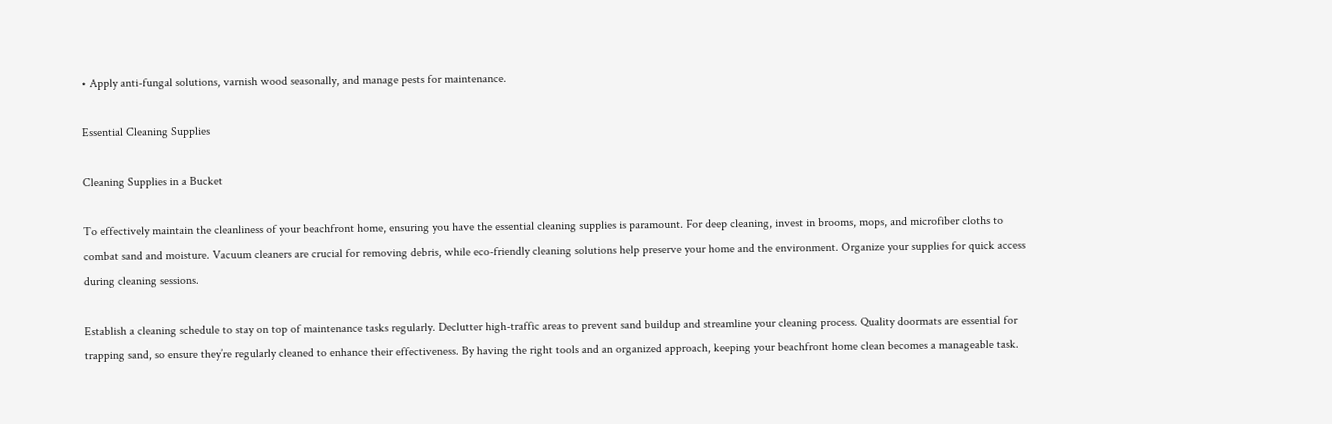• Apply anti-fungal solutions, varnish wood seasonally, and manage pests for maintenance.

Essential Cleaning Supplies

Cleaning Supplies in a Bucket

To effectively maintain the cleanliness of your beachfront home, ensuring you have the essential cleaning supplies is paramount. For deep cleaning, invest in brooms, mops, and microfiber cloths to combat sand and moisture. Vacuum cleaners are crucial for removing debris, while eco-friendly cleaning solutions help preserve your home and the environment. Organize your supplies for quick access during cleaning sessions.

Establish a cleaning schedule to stay on top of maintenance tasks regularly. Declutter high-traffic areas to prevent sand buildup and streamline your cleaning process. Quality doormats are essential for trapping sand, so ensure they’re regularly cleaned to enhance their effectiveness. By having the right tools and an organized approach, keeping your beachfront home clean becomes a manageable task.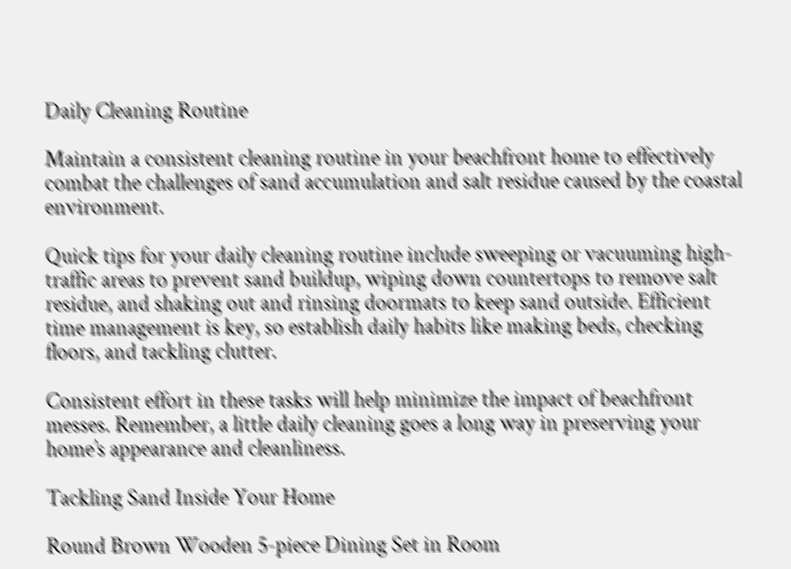Daily Cleaning Routine

Maintain a consistent cleaning routine in your beachfront home to effectively combat the challenges of sand accumulation and salt residue caused by the coastal environment.

Quick tips for your daily cleaning routine include sweeping or vacuuming high-traffic areas to prevent sand buildup, wiping down countertops to remove salt residue, and shaking out and rinsing doormats to keep sand outside. Efficient time management is key, so establish daily habits like making beds, checking floors, and tackling clutter.

Consistent effort in these tasks will help minimize the impact of beachfront messes. Remember, a little daily cleaning goes a long way in preserving your home’s appearance and cleanliness.

Tackling Sand Inside Your Home

Round Brown Wooden 5-piece Dining Set in Room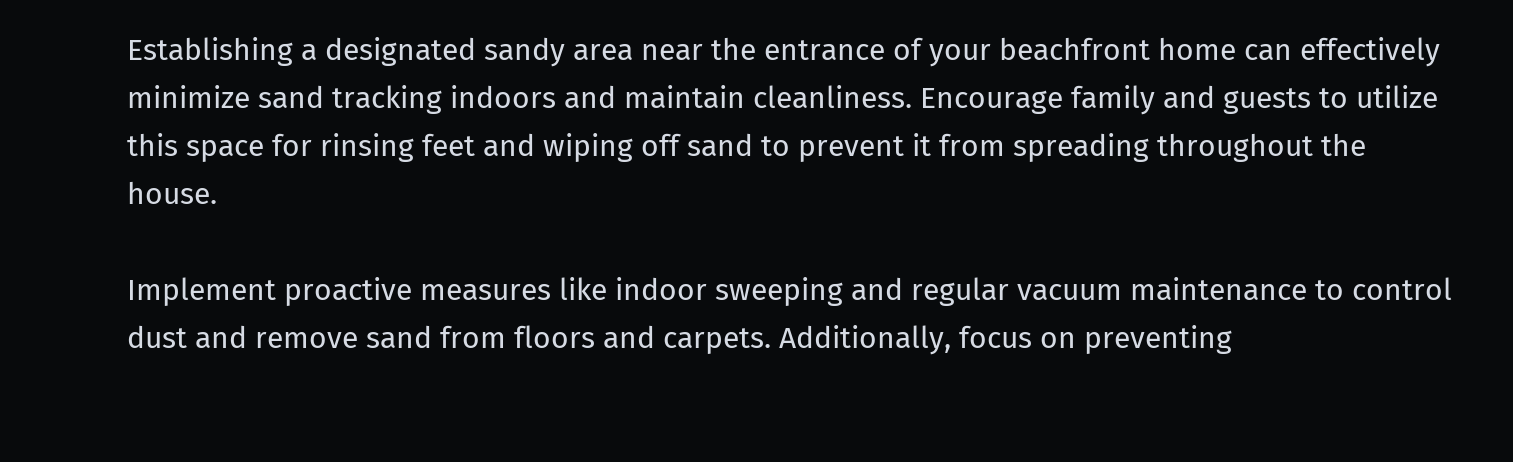Establishing a designated sandy area near the entrance of your beachfront home can effectively minimize sand tracking indoors and maintain cleanliness. Encourage family and guests to utilize this space for rinsing feet and wiping off sand to prevent it from spreading throughout the house.

Implement proactive measures like indoor sweeping and regular vacuum maintenance to control dust and remove sand from floors and carpets. Additionally, focus on preventing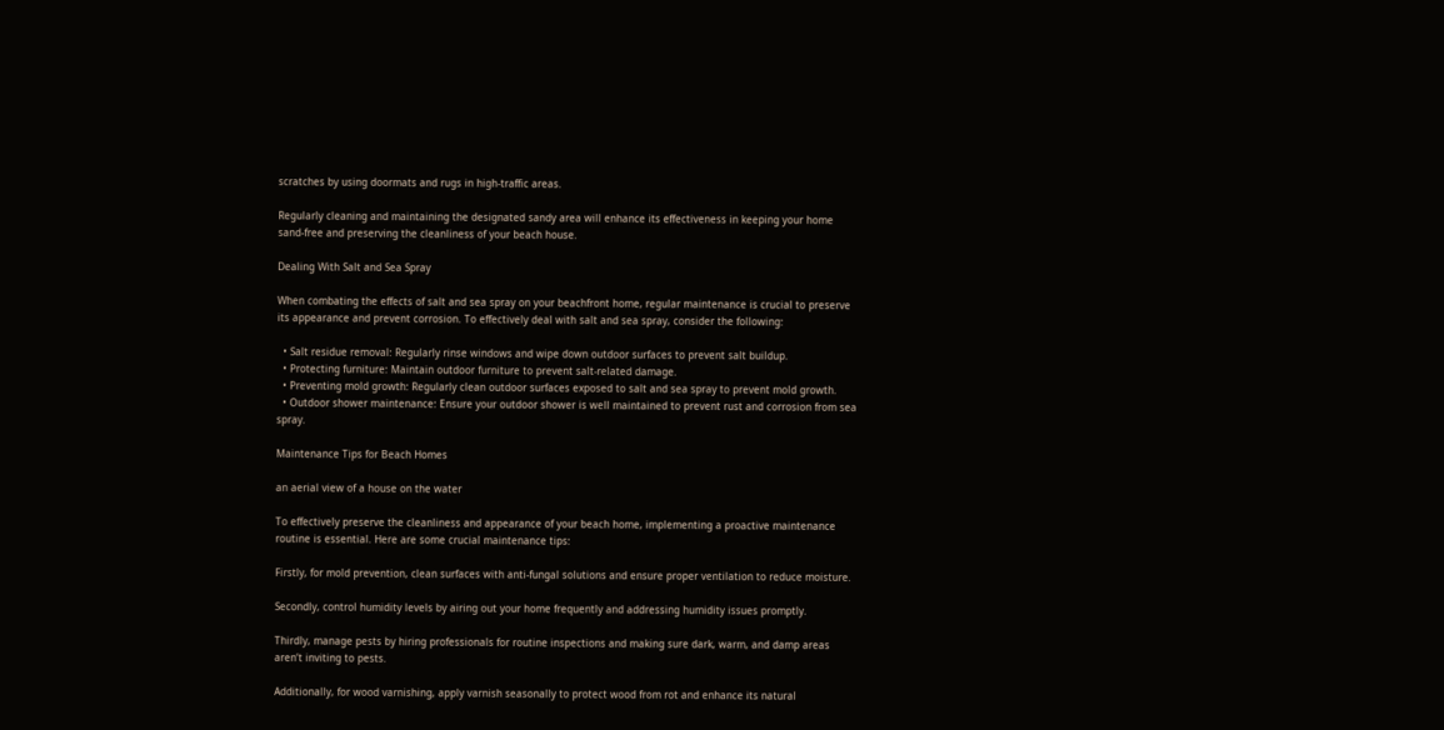scratches by using doormats and rugs in high-traffic areas.

Regularly cleaning and maintaining the designated sandy area will enhance its effectiveness in keeping your home sand-free and preserving the cleanliness of your beach house.

Dealing With Salt and Sea Spray

When combating the effects of salt and sea spray on your beachfront home, regular maintenance is crucial to preserve its appearance and prevent corrosion. To effectively deal with salt and sea spray, consider the following:

  • Salt residue removal: Regularly rinse windows and wipe down outdoor surfaces to prevent salt buildup.
  • Protecting furniture: Maintain outdoor furniture to prevent salt-related damage.
  • Preventing mold growth: Regularly clean outdoor surfaces exposed to salt and sea spray to prevent mold growth.
  • Outdoor shower maintenance: Ensure your outdoor shower is well maintained to prevent rust and corrosion from sea spray.

Maintenance Tips for Beach Homes

an aerial view of a house on the water

To effectively preserve the cleanliness and appearance of your beach home, implementing a proactive maintenance routine is essential. Here are some crucial maintenance tips:

Firstly, for mold prevention, clean surfaces with anti-fungal solutions and ensure proper ventilation to reduce moisture.

Secondly, control humidity levels by airing out your home frequently and addressing humidity issues promptly.

Thirdly, manage pests by hiring professionals for routine inspections and making sure dark, warm, and damp areas aren’t inviting to pests.

Additionally, for wood varnishing, apply varnish seasonally to protect wood from rot and enhance its natural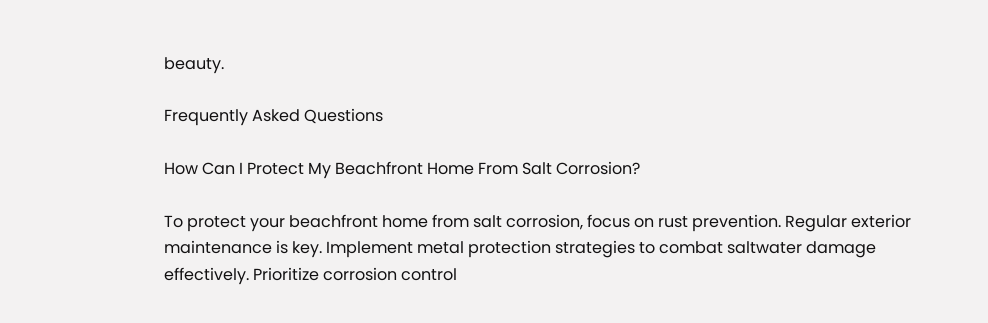beauty.

Frequently Asked Questions

How Can I Protect My Beachfront Home From Salt Corrosion?

To protect your beachfront home from salt corrosion, focus on rust prevention. Regular exterior maintenance is key. Implement metal protection strategies to combat saltwater damage effectively. Prioritize corrosion control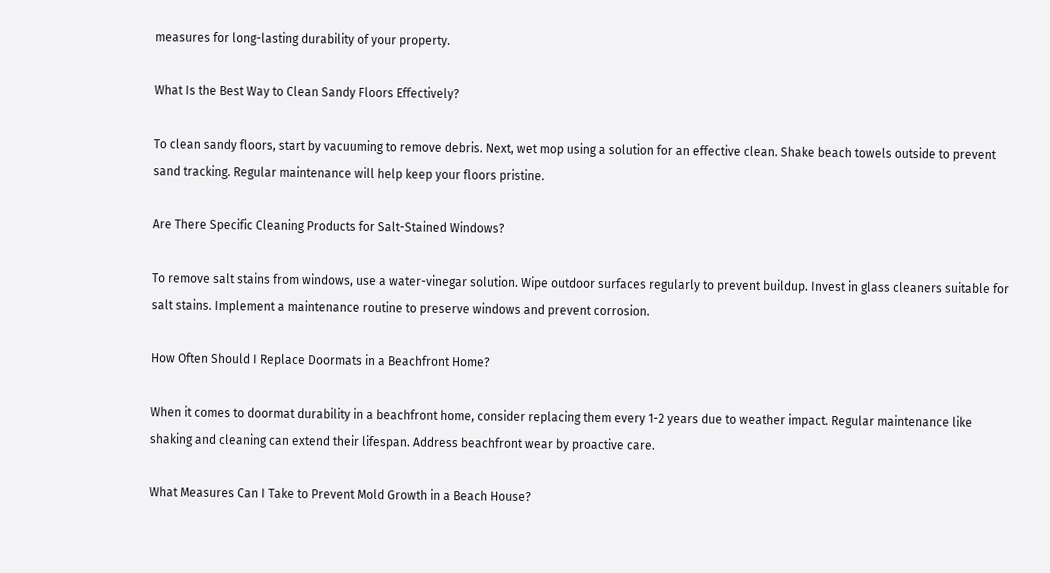measures for long-lasting durability of your property.

What Is the Best Way to Clean Sandy Floors Effectively?

To clean sandy floors, start by vacuuming to remove debris. Next, wet mop using a solution for an effective clean. Shake beach towels outside to prevent sand tracking. Regular maintenance will help keep your floors pristine.

Are There Specific Cleaning Products for Salt-Stained Windows?

To remove salt stains from windows, use a water-vinegar solution. Wipe outdoor surfaces regularly to prevent buildup. Invest in glass cleaners suitable for salt stains. Implement a maintenance routine to preserve windows and prevent corrosion.

How Often Should I Replace Doormats in a Beachfront Home?

When it comes to doormat durability in a beachfront home, consider replacing them every 1-2 years due to weather impact. Regular maintenance like shaking and cleaning can extend their lifespan. Address beachfront wear by proactive care.

What Measures Can I Take to Prevent Mold Growth in a Beach House?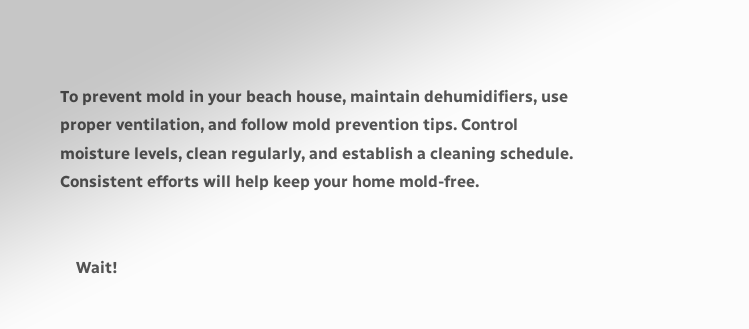To prevent mold in your beach house, maintain dehumidifiers, use proper ventilation, and follow mold prevention tips. Control moisture levels, clean regularly, and establish a cleaning schedule. Consistent efforts will help keep your home mold-free.


    Wait!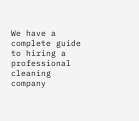We have a complete guide to hiring a professional cleaning company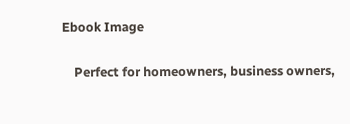Ebook Image

    Perfect for homeowners, business owners,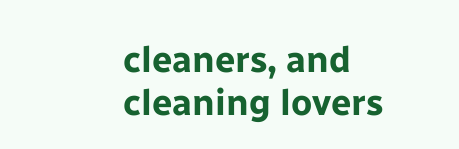cleaners, and cleaning lovers